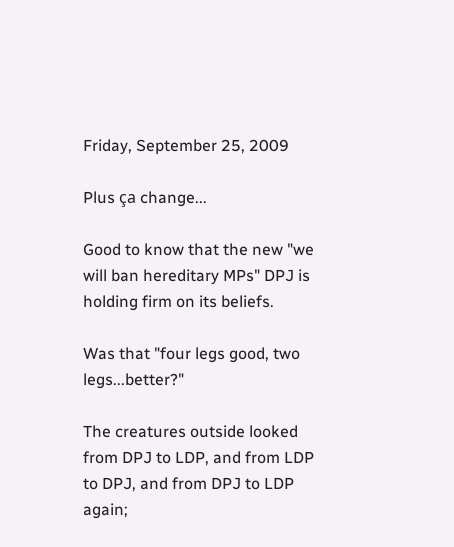Friday, September 25, 2009

Plus ça change...

Good to know that the new "we will ban hereditary MPs" DPJ is holding firm on its beliefs.

Was that "four legs good, two legs...better?"

The creatures outside looked from DPJ to LDP, and from LDP to DPJ, and from DPJ to LDP again;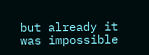but already it was impossible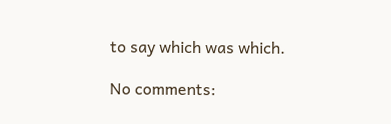to say which was which.

No comments: